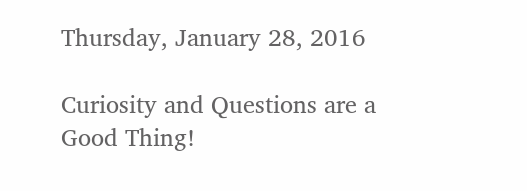Thursday, January 28, 2016

Curiosity and Questions are a Good Thing!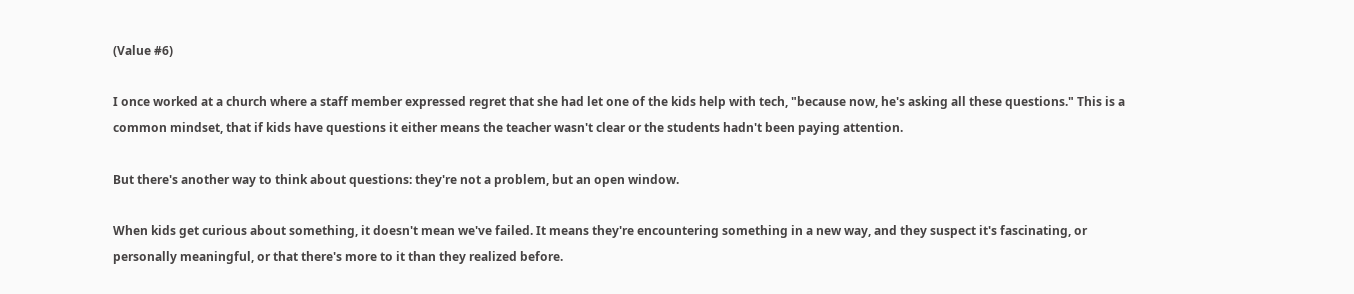(Value #6)

I once worked at a church where a staff member expressed regret that she had let one of the kids help with tech, "because now, he's asking all these questions." This is a common mindset, that if kids have questions it either means the teacher wasn't clear or the students hadn't been paying attention.

But there's another way to think about questions: they're not a problem, but an open window.

When kids get curious about something, it doesn't mean we've failed. It means they're encountering something in a new way, and they suspect it's fascinating, or personally meaningful, or that there's more to it than they realized before.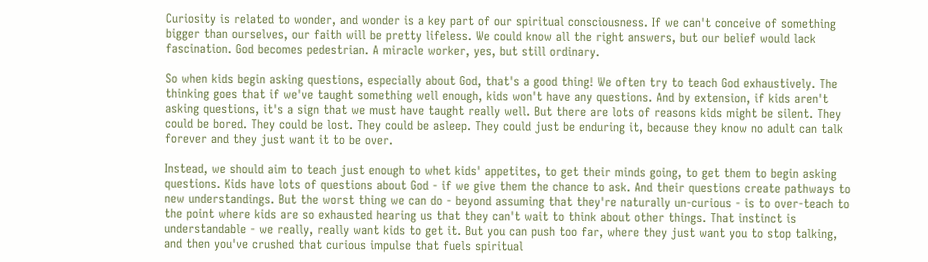Curiosity is related to wonder, and wonder is a key part of our spiritual consciousness. If we can't conceive of something bigger than ourselves, our faith will be pretty lifeless. We could know all the right answers, but our belief would lack fascination. God becomes pedestrian. A miracle worker, yes, but still ordinary.

So when kids begin asking questions, especially about God, that's a good thing! We often try to teach God exhaustively. The thinking goes that if we've taught something well enough, kids won't have any questions. And by extension, if kids aren't asking questions, it's a sign that we must have taught really well. But there are lots of reasons kids might be silent. They could be bored. They could be lost. They could be asleep. They could just be enduring it, because they know no adult can talk forever and they just want it to be over.

Instead, we should aim to teach just enough to whet kids' appetites, to get their minds going, to get them to begin asking questions. Kids have lots of questions about God - if we give them the chance to ask. And their questions create pathways to new understandings. But the worst thing we can do - beyond assuming that they're naturally un-curious - is to over-teach to the point where kids are so exhausted hearing us that they can't wait to think about other things. That instinct is understandable - we really, really want kids to get it. But you can push too far, where they just want you to stop talking, and then you've crushed that curious impulse that fuels spiritual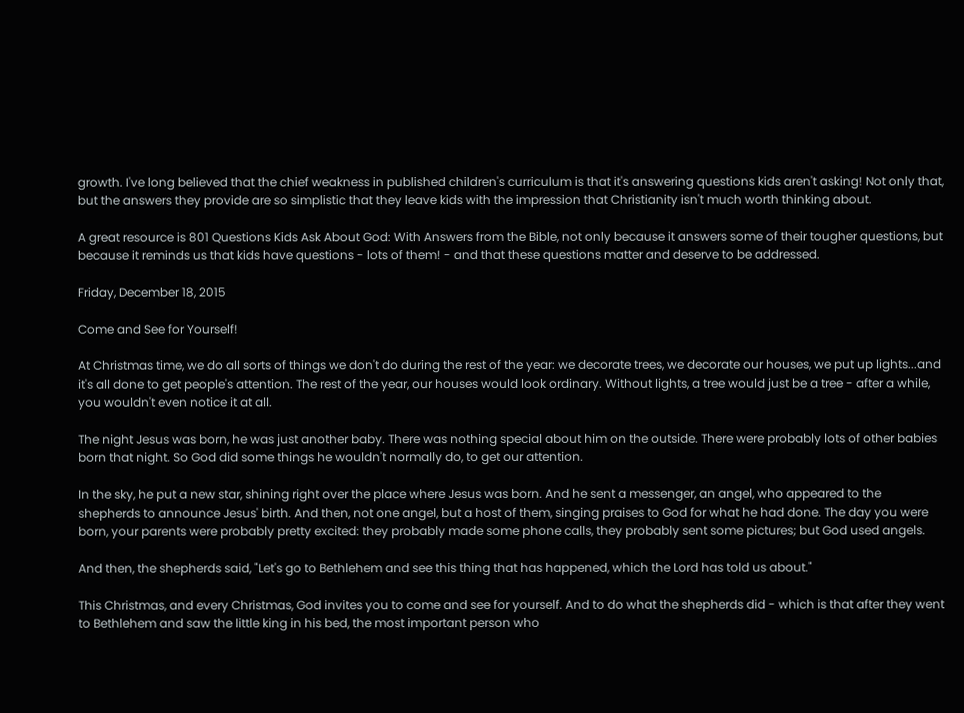growth. I've long believed that the chief weakness in published children's curriculum is that it's answering questions kids aren't asking! Not only that, but the answers they provide are so simplistic that they leave kids with the impression that Christianity isn't much worth thinking about.

A great resource is 801 Questions Kids Ask About God: With Answers from the Bible, not only because it answers some of their tougher questions, but because it reminds us that kids have questions - lots of them! - and that these questions matter and deserve to be addressed.

Friday, December 18, 2015

Come and See for Yourself!

At Christmas time, we do all sorts of things we don't do during the rest of the year: we decorate trees, we decorate our houses, we put up lights...and it's all done to get people's attention. The rest of the year, our houses would look ordinary. Without lights, a tree would just be a tree - after a while, you wouldn't even notice it at all.

The night Jesus was born, he was just another baby. There was nothing special about him on the outside. There were probably lots of other babies born that night. So God did some things he wouldn't normally do, to get our attention.

In the sky, he put a new star, shining right over the place where Jesus was born. And he sent a messenger, an angel, who appeared to the shepherds to announce Jesus' birth. And then, not one angel, but a host of them, singing praises to God for what he had done. The day you were born, your parents were probably pretty excited: they probably made some phone calls, they probably sent some pictures; but God used angels.

And then, the shepherds said, "Let's go to Bethlehem and see this thing that has happened, which the Lord has told us about."

This Christmas, and every Christmas, God invites you to come and see for yourself. And to do what the shepherds did - which is that after they went to Bethlehem and saw the little king in his bed, the most important person who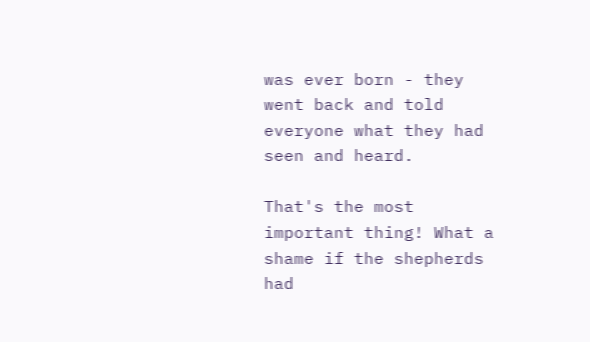was ever born - they went back and told everyone what they had seen and heard.

That's the most important thing! What a shame if the shepherds had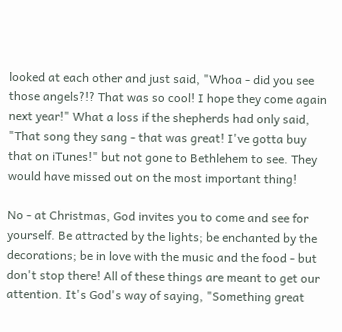looked at each other and just said, "Whoa - did you see those angels?!? That was so cool! I hope they come again next year!" What a loss if the shepherds had only said, "That song they sang - that was great! I've gotta buy that on iTunes!" but not gone to Bethlehem to see. They would have missed out on the most important thing!

No - at Christmas, God invites you to come and see for yourself. Be attracted by the lights; be enchanted by the decorations; be in love with the music and the food - but don't stop there! All of these things are meant to get our attention. It's God's way of saying, "Something great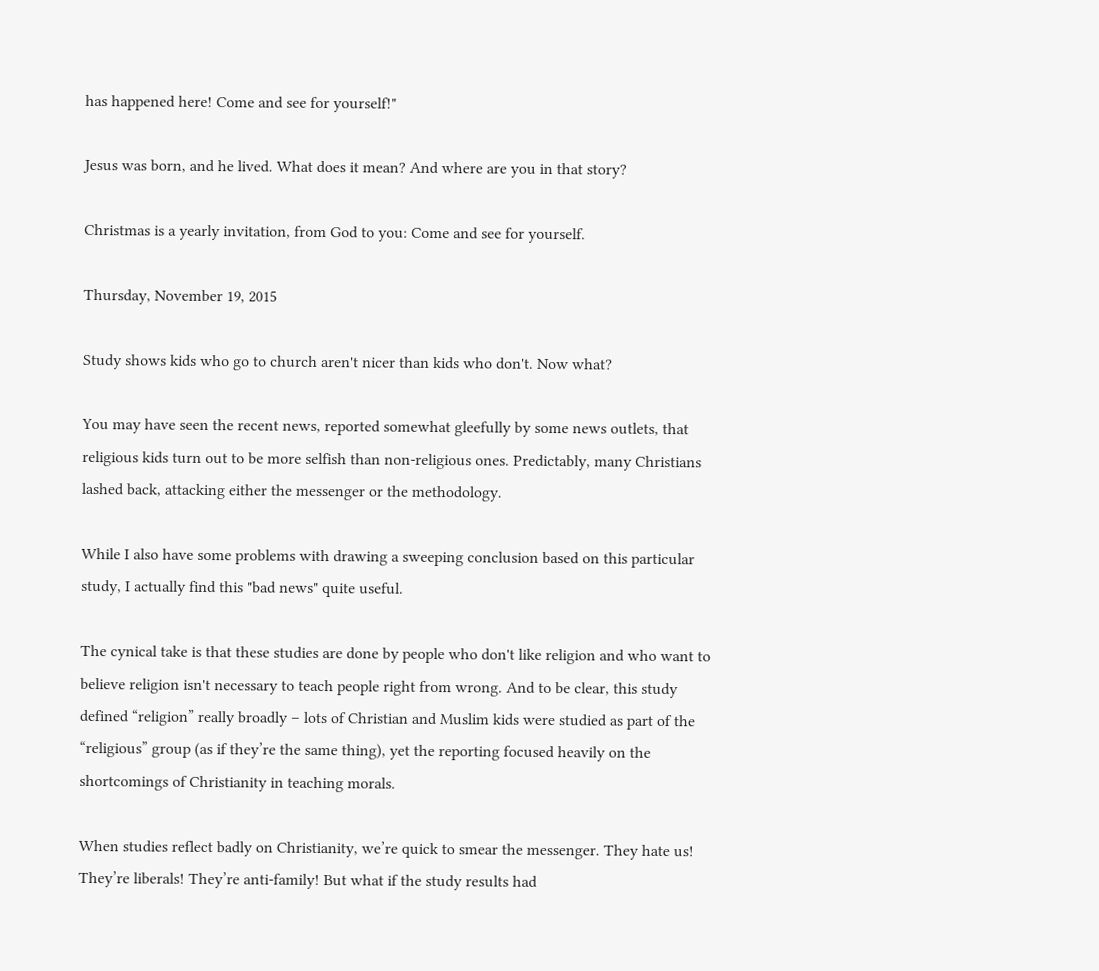has happened here! Come and see for yourself!"

Jesus was born, and he lived. What does it mean? And where are you in that story?

Christmas is a yearly invitation, from God to you: Come and see for yourself.

Thursday, November 19, 2015

Study shows kids who go to church aren't nicer than kids who don't. Now what?

You may have seen the recent news, reported somewhat gleefully by some news outlets, that religious kids turn out to be more selfish than non-religious ones. Predictably, many Christians lashed back, attacking either the messenger or the methodology.

While I also have some problems with drawing a sweeping conclusion based on this particular study, I actually find this "bad news" quite useful.

The cynical take is that these studies are done by people who don't like religion and who want to believe religion isn't necessary to teach people right from wrong. And to be clear, this study defined “religion” really broadly – lots of Christian and Muslim kids were studied as part of the “religious” group (as if they’re the same thing), yet the reporting focused heavily on the shortcomings of Christianity in teaching morals.

When studies reflect badly on Christianity, we’re quick to smear the messenger. They hate us! They’re liberals! They’re anti-family! But what if the study results had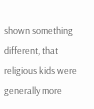shown something different, that religious kids were generally more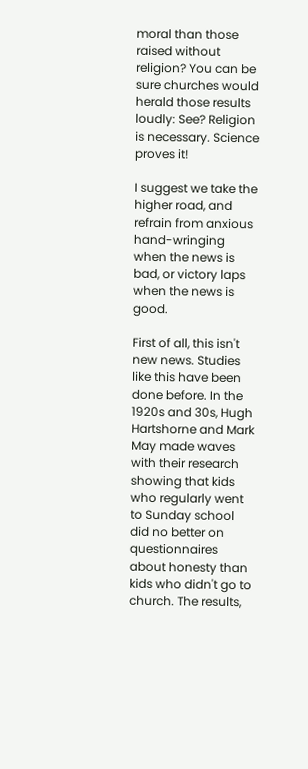moral than those raised without religion? You can be sure churches would herald those results loudly: See? Religion is necessary. Science proves it!

I suggest we take the higher road, and refrain from anxious hand-wringing when the news is bad, or victory laps when the news is good.

First of all, this isn't new news. Studies like this have been done before. In the 1920s and 30s, Hugh Hartshorne and Mark May made waves with their research showing that kids who regularly went to Sunday school did no better on questionnaires about honesty than kids who didn't go to church. The results,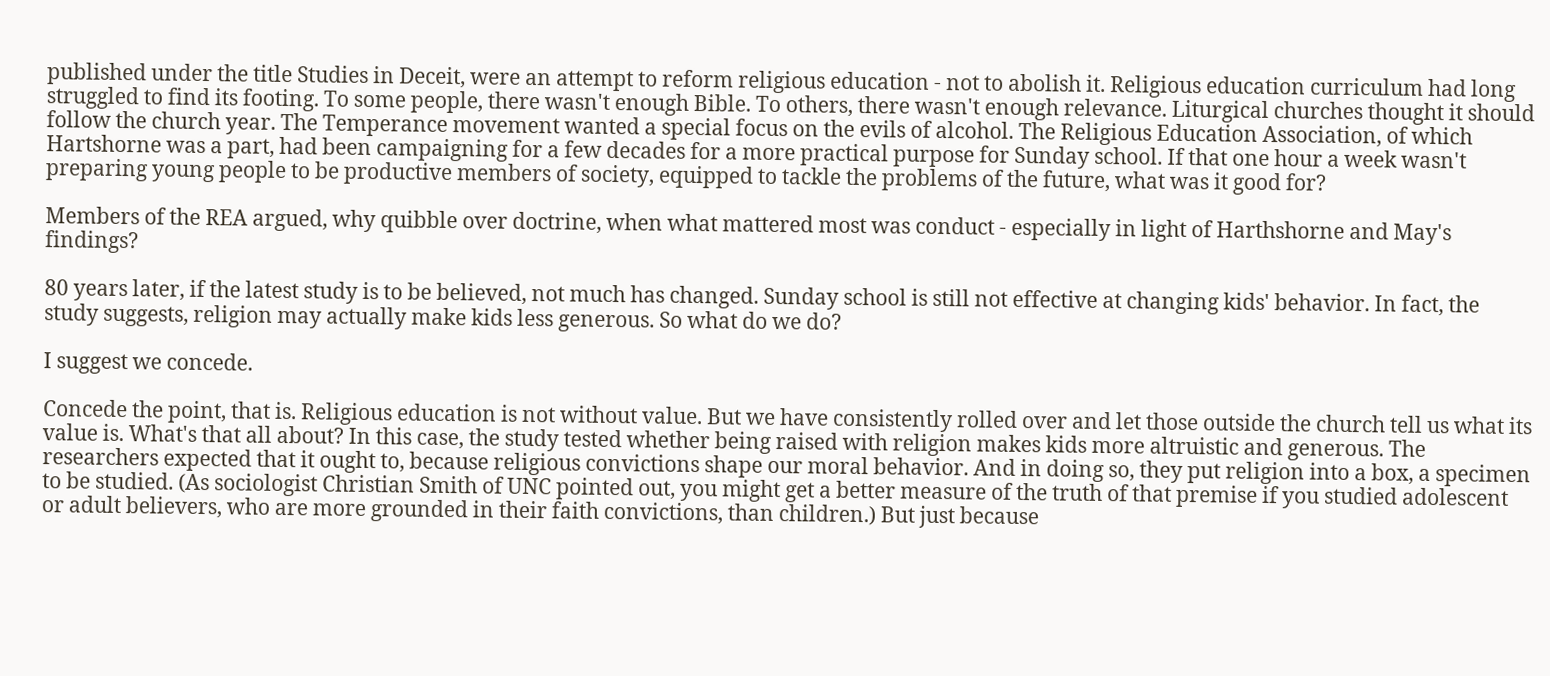published under the title Studies in Deceit, were an attempt to reform religious education - not to abolish it. Religious education curriculum had long struggled to find its footing. To some people, there wasn't enough Bible. To others, there wasn't enough relevance. Liturgical churches thought it should follow the church year. The Temperance movement wanted a special focus on the evils of alcohol. The Religious Education Association, of which Hartshorne was a part, had been campaigning for a few decades for a more practical purpose for Sunday school. If that one hour a week wasn't preparing young people to be productive members of society, equipped to tackle the problems of the future, what was it good for?

Members of the REA argued, why quibble over doctrine, when what mattered most was conduct - especially in light of Harthshorne and May's findings?

80 years later, if the latest study is to be believed, not much has changed. Sunday school is still not effective at changing kids' behavior. In fact, the study suggests, religion may actually make kids less generous. So what do we do?

I suggest we concede.

Concede the point, that is. Religious education is not without value. But we have consistently rolled over and let those outside the church tell us what its value is. What's that all about? In this case, the study tested whether being raised with religion makes kids more altruistic and generous. The researchers expected that it ought to, because religious convictions shape our moral behavior. And in doing so, they put religion into a box, a specimen to be studied. (As sociologist Christian Smith of UNC pointed out, you might get a better measure of the truth of that premise if you studied adolescent or adult believers, who are more grounded in their faith convictions, than children.) But just because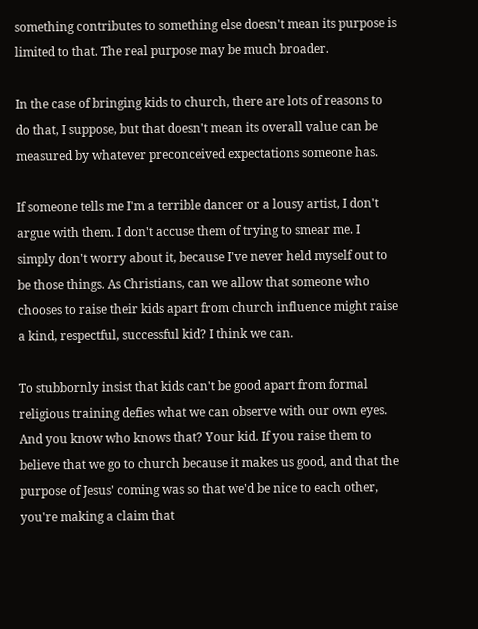something contributes to something else doesn't mean its purpose is limited to that. The real purpose may be much broader.

In the case of bringing kids to church, there are lots of reasons to do that, I suppose, but that doesn't mean its overall value can be measured by whatever preconceived expectations someone has.

If someone tells me I'm a terrible dancer or a lousy artist, I don't argue with them. I don't accuse them of trying to smear me. I simply don't worry about it, because I've never held myself out to be those things. As Christians, can we allow that someone who chooses to raise their kids apart from church influence might raise a kind, respectful, successful kid? I think we can.

To stubbornly insist that kids can't be good apart from formal religious training defies what we can observe with our own eyes. And you know who knows that? Your kid. If you raise them to believe that we go to church because it makes us good, and that the purpose of Jesus' coming was so that we'd be nice to each other, you're making a claim that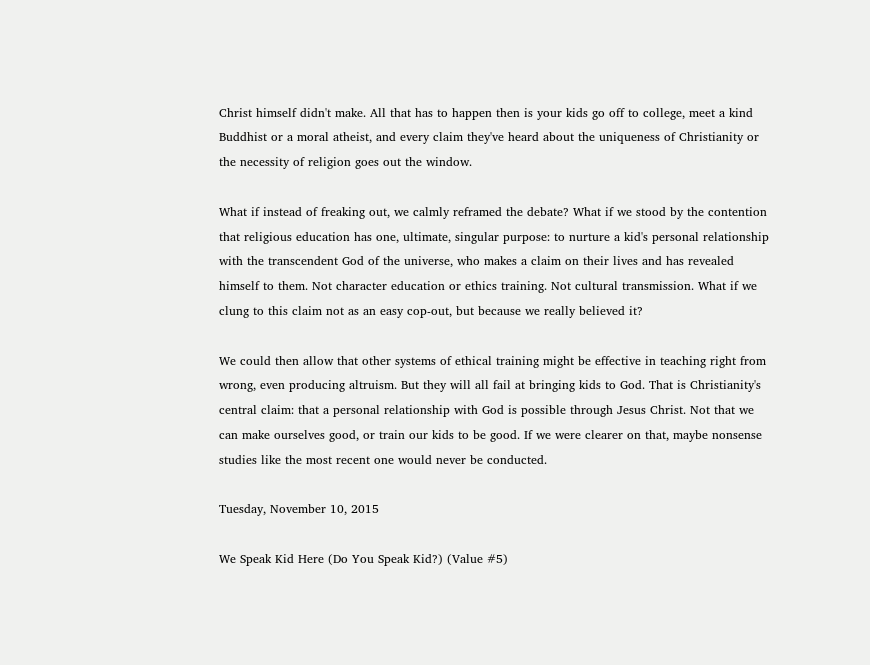Christ himself didn't make. All that has to happen then is your kids go off to college, meet a kind Buddhist or a moral atheist, and every claim they've heard about the uniqueness of Christianity or the necessity of religion goes out the window.

What if instead of freaking out, we calmly reframed the debate? What if we stood by the contention that religious education has one, ultimate, singular purpose: to nurture a kid's personal relationship with the transcendent God of the universe, who makes a claim on their lives and has revealed himself to them. Not character education or ethics training. Not cultural transmission. What if we clung to this claim not as an easy cop-out, but because we really believed it?

We could then allow that other systems of ethical training might be effective in teaching right from wrong, even producing altruism. But they will all fail at bringing kids to God. That is Christianity's central claim: that a personal relationship with God is possible through Jesus Christ. Not that we can make ourselves good, or train our kids to be good. If we were clearer on that, maybe nonsense studies like the most recent one would never be conducted.

Tuesday, November 10, 2015

We Speak Kid Here (Do You Speak Kid?) (Value #5)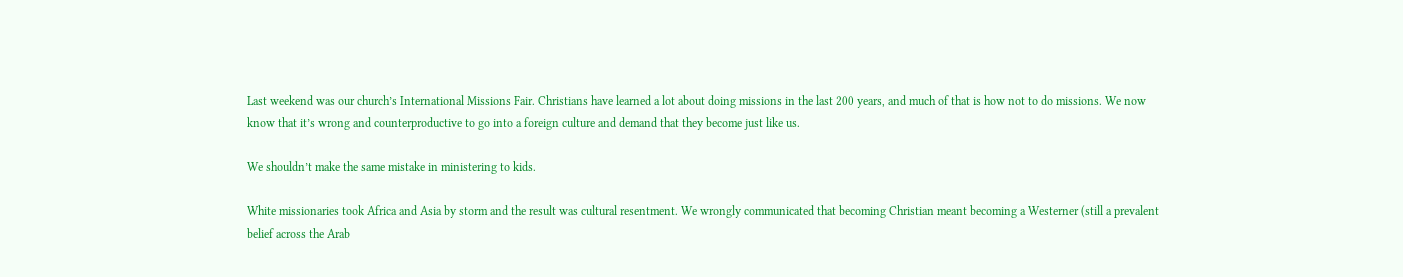Last weekend was our church’s International Missions Fair. Christians have learned a lot about doing missions in the last 200 years, and much of that is how not to do missions. We now know that it’s wrong and counterproductive to go into a foreign culture and demand that they become just like us.

We shouldn’t make the same mistake in ministering to kids.

White missionaries took Africa and Asia by storm and the result was cultural resentment. We wrongly communicated that becoming Christian meant becoming a Westerner (still a prevalent belief across the Arab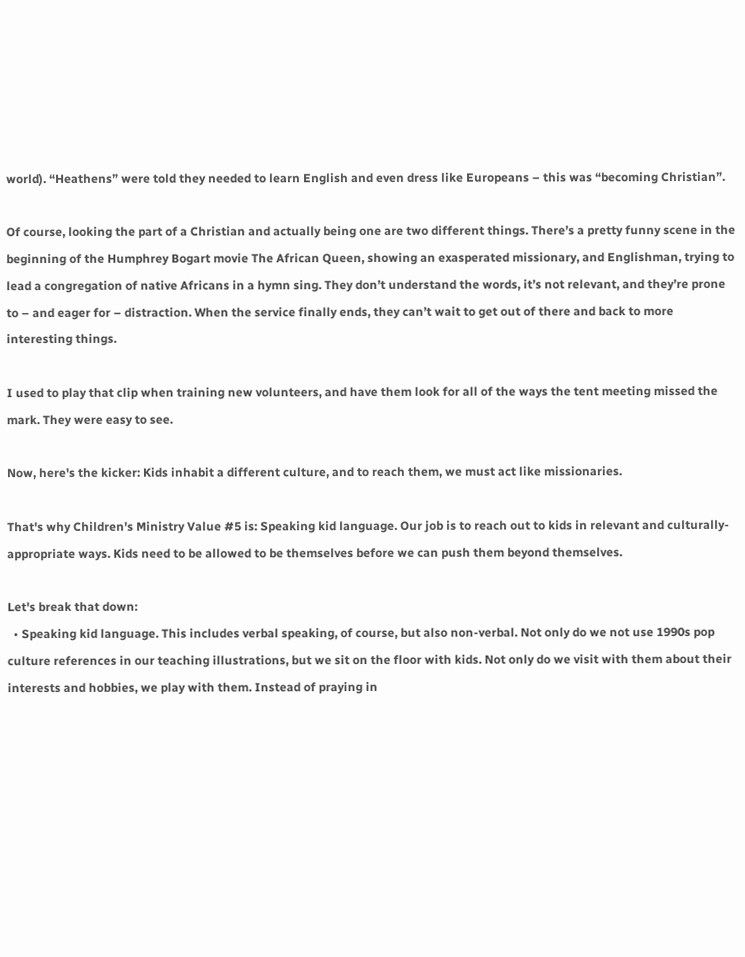world). “Heathens” were told they needed to learn English and even dress like Europeans – this was “becoming Christian”.

Of course, looking the part of a Christian and actually being one are two different things. There’s a pretty funny scene in the beginning of the Humphrey Bogart movie The African Queen, showing an exasperated missionary, and Englishman, trying to lead a congregation of native Africans in a hymn sing. They don’t understand the words, it’s not relevant, and they’re prone to – and eager for – distraction. When the service finally ends, they can’t wait to get out of there and back to more interesting things.

I used to play that clip when training new volunteers, and have them look for all of the ways the tent meeting missed the mark. They were easy to see.

Now, here's the kicker: Kids inhabit a different culture, and to reach them, we must act like missionaries.

That's why Children's Ministry Value #5 is: Speaking kid language. Our job is to reach out to kids in relevant and culturally-appropriate ways. Kids need to be allowed to be themselves before we can push them beyond themselves.

Let's break that down:
  • Speaking kid language. This includes verbal speaking, of course, but also non-verbal. Not only do we not use 1990s pop culture references in our teaching illustrations, but we sit on the floor with kids. Not only do we visit with them about their interests and hobbies, we play with them. Instead of praying in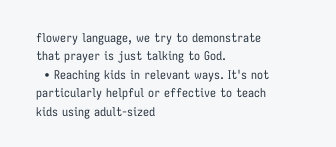flowery language, we try to demonstrate that prayer is just talking to God.
  • Reaching kids in relevant ways. It's not particularly helpful or effective to teach kids using adult-sized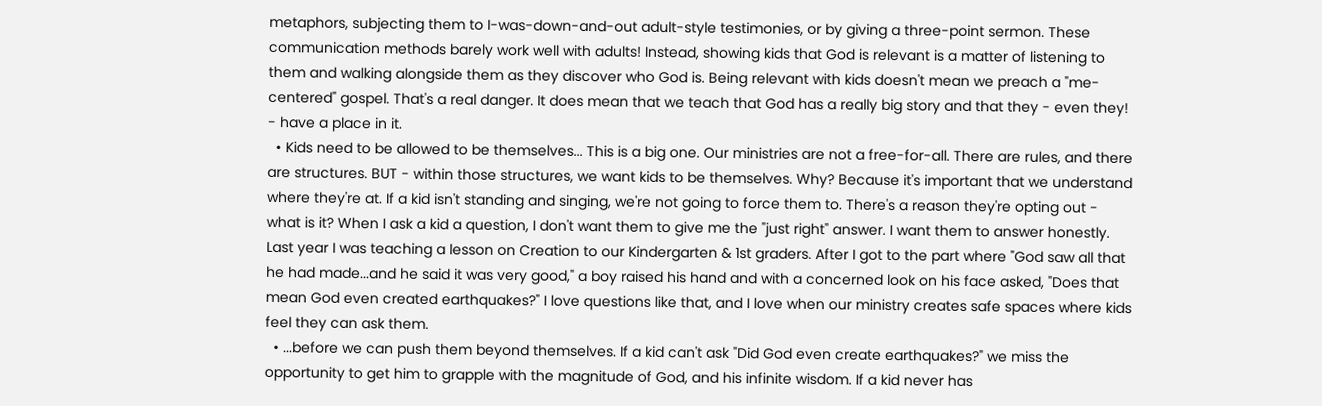metaphors, subjecting them to I-was-down-and-out adult-style testimonies, or by giving a three-point sermon. These communication methods barely work well with adults! Instead, showing kids that God is relevant is a matter of listening to them and walking alongside them as they discover who God is. Being relevant with kids doesn't mean we preach a "me-centered" gospel. That's a real danger. It does mean that we teach that God has a really big story and that they - even they! - have a place in it.
  • Kids need to be allowed to be themselves... This is a big one. Our ministries are not a free-for-all. There are rules, and there are structures. BUT - within those structures, we want kids to be themselves. Why? Because it's important that we understand where they're at. If a kid isn't standing and singing, we're not going to force them to. There's a reason they're opting out - what is it? When I ask a kid a question, I don't want them to give me the "just right" answer. I want them to answer honestly. Last year I was teaching a lesson on Creation to our Kindergarten & 1st graders. After I got to the part where "God saw all that he had made...and he said it was very good," a boy raised his hand and with a concerned look on his face asked, "Does that mean God even created earthquakes?" I love questions like that, and I love when our ministry creates safe spaces where kids feel they can ask them.
  • ...before we can push them beyond themselves. If a kid can't ask "Did God even create earthquakes?" we miss the opportunity to get him to grapple with the magnitude of God, and his infinite wisdom. If a kid never has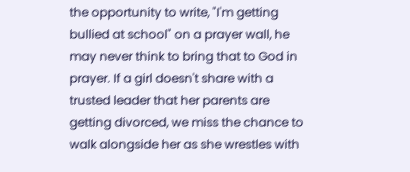the opportunity to write, "I'm getting bullied at school" on a prayer wall, he may never think to bring that to God in prayer. If a girl doesn't share with a trusted leader that her parents are getting divorced, we miss the chance to walk alongside her as she wrestles with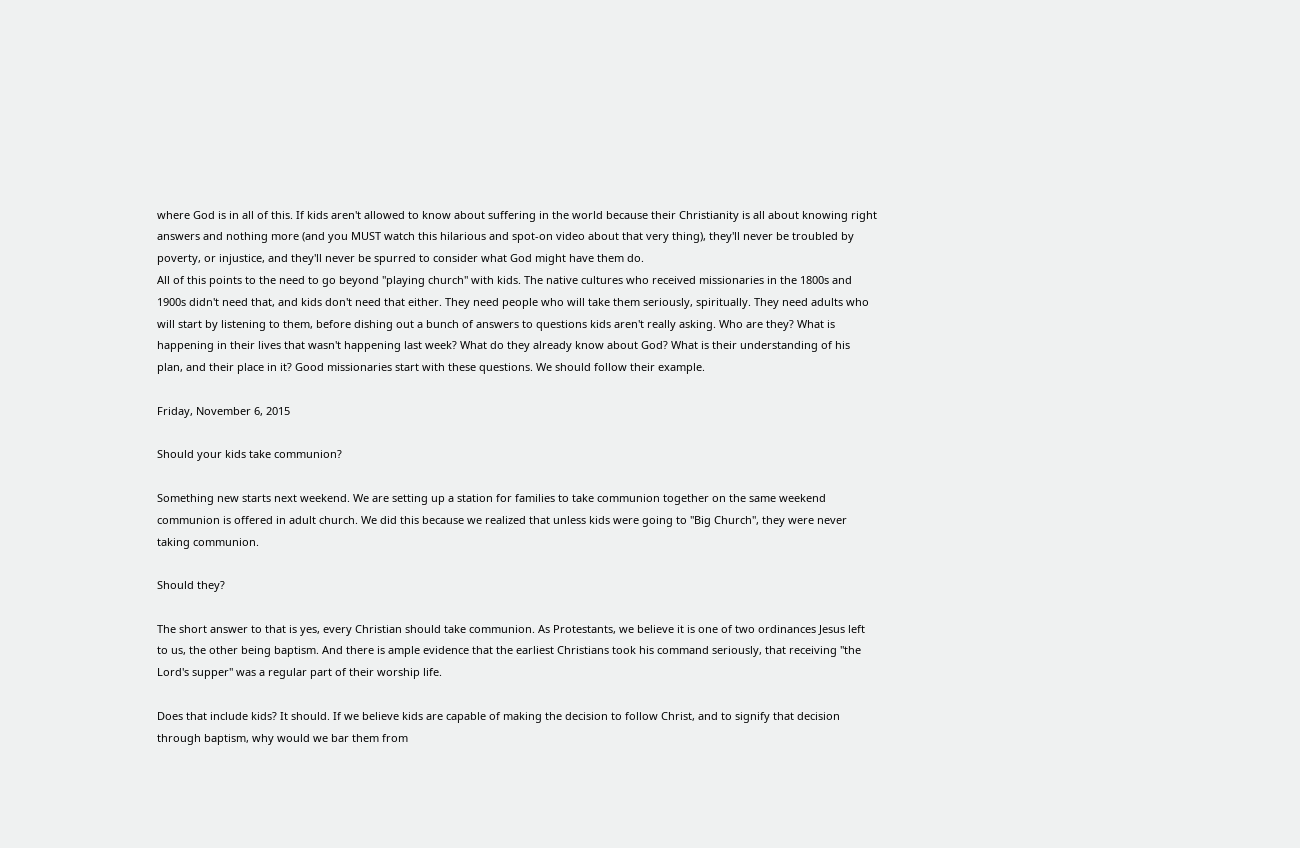where God is in all of this. If kids aren't allowed to know about suffering in the world because their Christianity is all about knowing right answers and nothing more (and you MUST watch this hilarious and spot-on video about that very thing), they'll never be troubled by poverty, or injustice, and they'll never be spurred to consider what God might have them do.
All of this points to the need to go beyond "playing church" with kids. The native cultures who received missionaries in the 1800s and 1900s didn't need that, and kids don't need that either. They need people who will take them seriously, spiritually. They need adults who will start by listening to them, before dishing out a bunch of answers to questions kids aren't really asking. Who are they? What is happening in their lives that wasn't happening last week? What do they already know about God? What is their understanding of his plan, and their place in it? Good missionaries start with these questions. We should follow their example.

Friday, November 6, 2015

Should your kids take communion?

Something new starts next weekend. We are setting up a station for families to take communion together on the same weekend communion is offered in adult church. We did this because we realized that unless kids were going to "Big Church", they were never taking communion.

Should they?

The short answer to that is yes, every Christian should take communion. As Protestants, we believe it is one of two ordinances Jesus left to us, the other being baptism. And there is ample evidence that the earliest Christians took his command seriously, that receiving "the Lord's supper" was a regular part of their worship life.

Does that include kids? It should. If we believe kids are capable of making the decision to follow Christ, and to signify that decision through baptism, why would we bar them from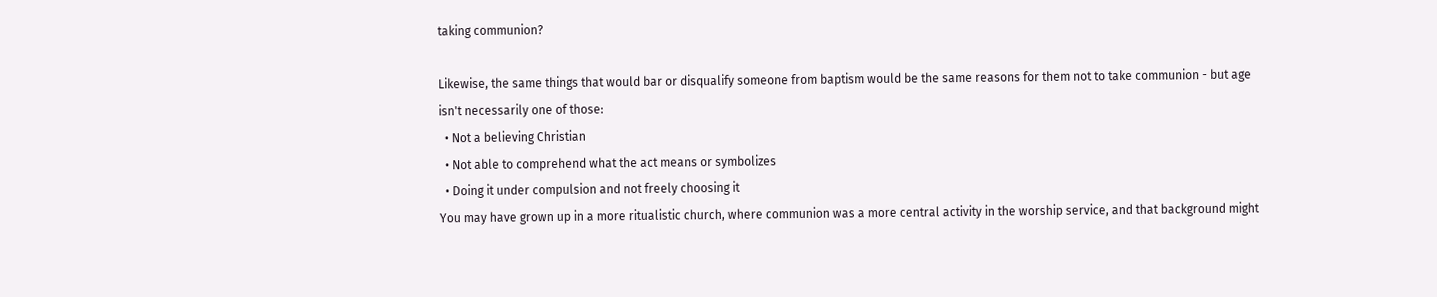taking communion?

Likewise, the same things that would bar or disqualify someone from baptism would be the same reasons for them not to take communion - but age isn't necessarily one of those:
  • Not a believing Christian
  • Not able to comprehend what the act means or symbolizes
  • Doing it under compulsion and not freely choosing it
You may have grown up in a more ritualistic church, where communion was a more central activity in the worship service, and that background might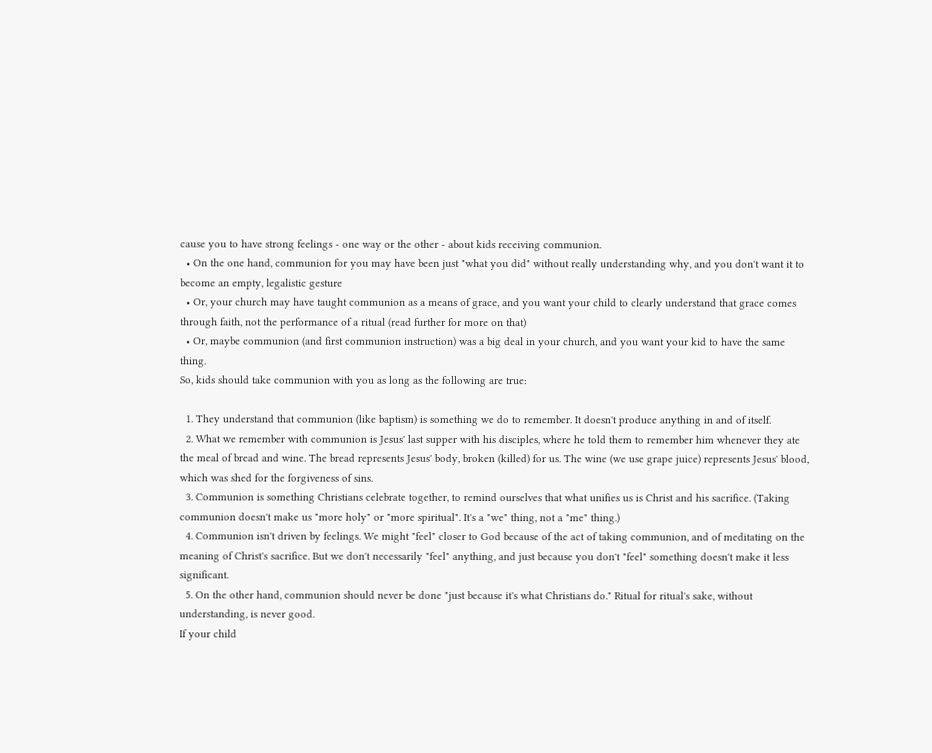cause you to have strong feelings - one way or the other - about kids receiving communion.
  • On the one hand, communion for you may have been just "what you did" without really understanding why, and you don't want it to become an empty, legalistic gesture
  • Or, your church may have taught communion as a means of grace, and you want your child to clearly understand that grace comes through faith, not the performance of a ritual (read further for more on that)
  • Or, maybe communion (and first communion instruction) was a big deal in your church, and you want your kid to have the same thing.
So, kids should take communion with you as long as the following are true:

  1. They understand that communion (like baptism) is something we do to remember. It doesn't produce anything in and of itself.
  2. What we remember with communion is Jesus' last supper with his disciples, where he told them to remember him whenever they ate the meal of bread and wine. The bread represents Jesus' body, broken (killed) for us. The wine (we use grape juice) represents Jesus' blood, which was shed for the forgiveness of sins.
  3. Communion is something Christians celebrate together, to remind ourselves that what unifies us is Christ and his sacrifice. (Taking communion doesn't make us "more holy" or "more spiritual". It's a "we" thing, not a "me" thing.)
  4. Communion isn't driven by feelings. We might "feel" closer to God because of the act of taking communion, and of meditating on the meaning of Christ's sacrifice. But we don't necessarily "feel" anything, and just because you don't "feel" something doesn't make it less significant.
  5. On the other hand, communion should never be done "just because it's what Christians do." Ritual for ritual's sake, without understanding, is never good.
If your child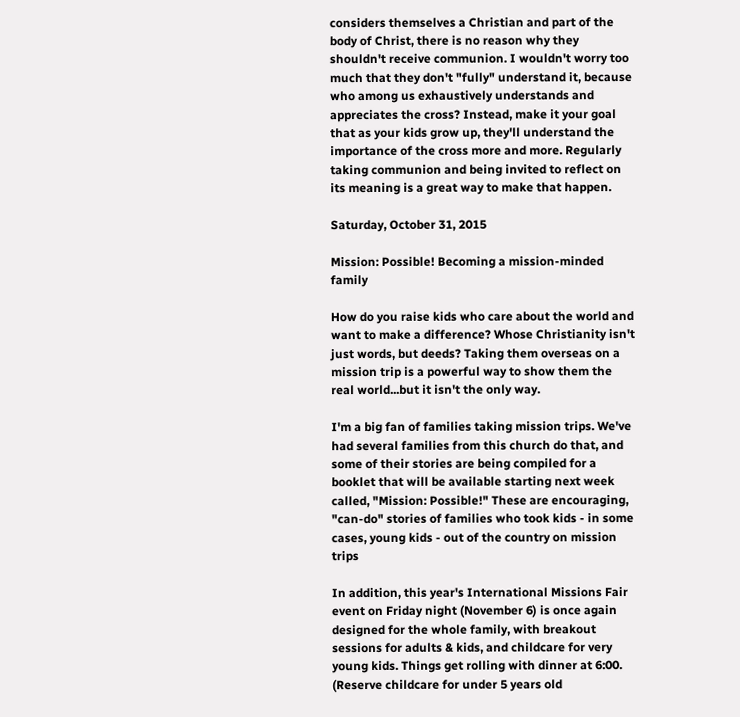considers themselves a Christian and part of the body of Christ, there is no reason why they shouldn't receive communion. I wouldn't worry too much that they don't "fully" understand it, because who among us exhaustively understands and appreciates the cross? Instead, make it your goal that as your kids grow up, they'll understand the importance of the cross more and more. Regularly taking communion and being invited to reflect on its meaning is a great way to make that happen.

Saturday, October 31, 2015

Mission: Possible! Becoming a mission-minded family

How do you raise kids who care about the world and want to make a difference? Whose Christianity isn't just words, but deeds? Taking them overseas on a mission trip is a powerful way to show them the real world...but it isn't the only way.

I'm a big fan of families taking mission trips. We've had several families from this church do that, and some of their stories are being compiled for a booklet that will be available starting next week called, "Mission: Possible!" These are encouraging, "can-do" stories of families who took kids - in some cases, young kids - out of the country on mission trips

In addition, this year's International Missions Fair event on Friday night (November 6) is once again designed for the whole family, with breakout sessions for adults & kids, and childcare for very young kids. Things get rolling with dinner at 6:00. (Reserve childcare for under 5 years old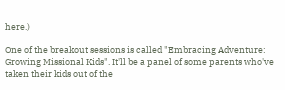here.)

One of the breakout sessions is called "Embracing Adventure: Growing Missional Kids". It'll be a panel of some parents who've taken their kids out of the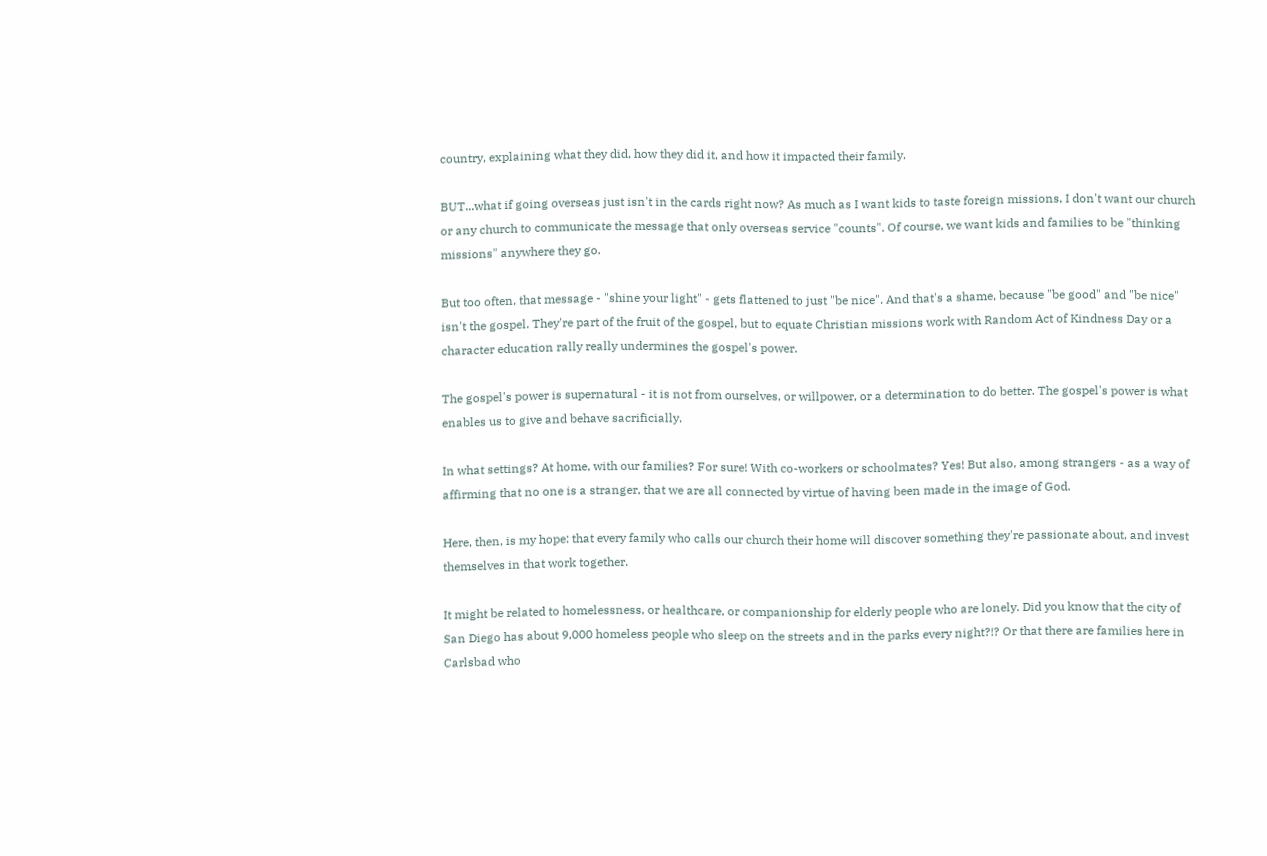country, explaining what they did, how they did it, and how it impacted their family.

BUT...what if going overseas just isn't in the cards right now? As much as I want kids to taste foreign missions, I don't want our church or any church to communicate the message that only overseas service "counts". Of course, we want kids and families to be "thinking missions" anywhere they go.

But too often, that message - "shine your light" - gets flattened to just "be nice". And that's a shame, because "be good" and "be nice" isn't the gospel. They're part of the fruit of the gospel, but to equate Christian missions work with Random Act of Kindness Day or a character education rally really undermines the gospel's power.

The gospel's power is supernatural - it is not from ourselves, or willpower, or a determination to do better. The gospel's power is what enables us to give and behave sacrificially.

In what settings? At home, with our families? For sure! With co-workers or schoolmates? Yes! But also, among strangers - as a way of affirming that no one is a stranger, that we are all connected by virtue of having been made in the image of God.

Here, then, is my hope: that every family who calls our church their home will discover something they're passionate about, and invest themselves in that work together.

It might be related to homelessness, or healthcare, or companionship for elderly people who are lonely. Did you know that the city of San Diego has about 9,000 homeless people who sleep on the streets and in the parks every night?!? Or that there are families here in Carlsbad who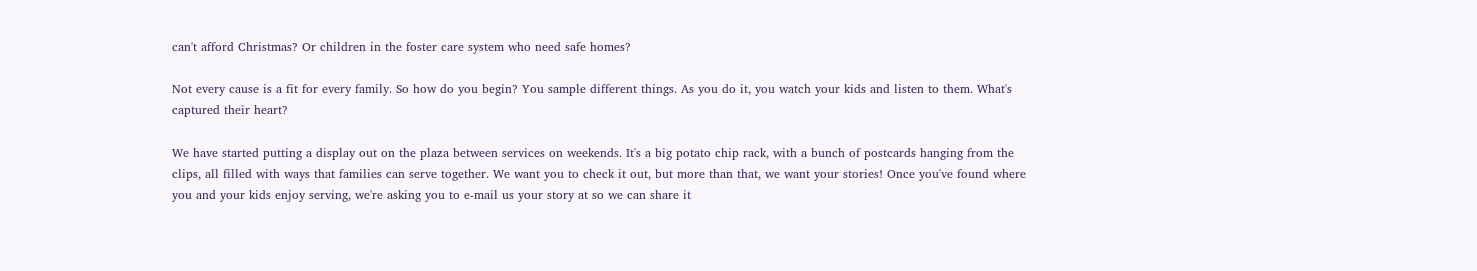can't afford Christmas? Or children in the foster care system who need safe homes?

Not every cause is a fit for every family. So how do you begin? You sample different things. As you do it, you watch your kids and listen to them. What's captured their heart?

We have started putting a display out on the plaza between services on weekends. It's a big potato chip rack, with a bunch of postcards hanging from the clips, all filled with ways that families can serve together. We want you to check it out, but more than that, we want your stories! Once you've found where you and your kids enjoy serving, we're asking you to e-mail us your story at so we can share it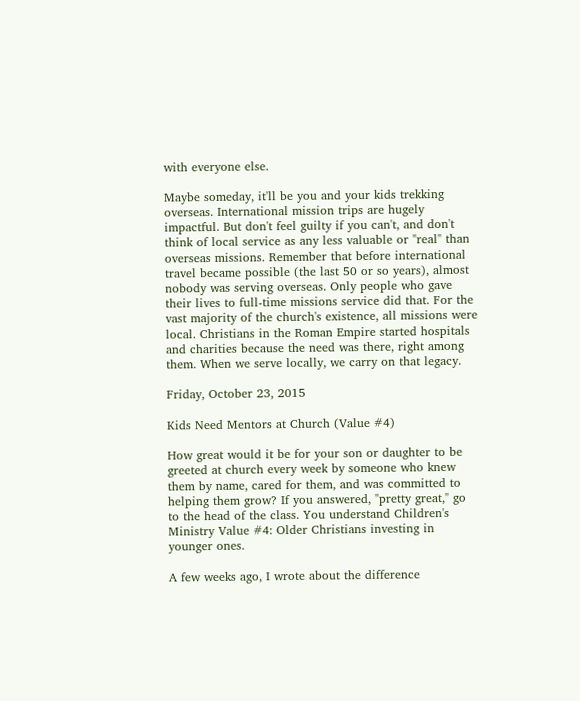with everyone else.

Maybe someday, it'll be you and your kids trekking overseas. International mission trips are hugely impactful. But don't feel guilty if you can't, and don't think of local service as any less valuable or "real" than overseas missions. Remember that before international travel became possible (the last 50 or so years), almost nobody was serving overseas. Only people who gave their lives to full-time missions service did that. For the vast majority of the church's existence, all missions were local. Christians in the Roman Empire started hospitals and charities because the need was there, right among them. When we serve locally, we carry on that legacy.

Friday, October 23, 2015

Kids Need Mentors at Church (Value #4)

How great would it be for your son or daughter to be greeted at church every week by someone who knew them by name, cared for them, and was committed to helping them grow? If you answered, "pretty great," go to the head of the class. You understand Children's Ministry Value #4: Older Christians investing in younger ones.

A few weeks ago, I wrote about the difference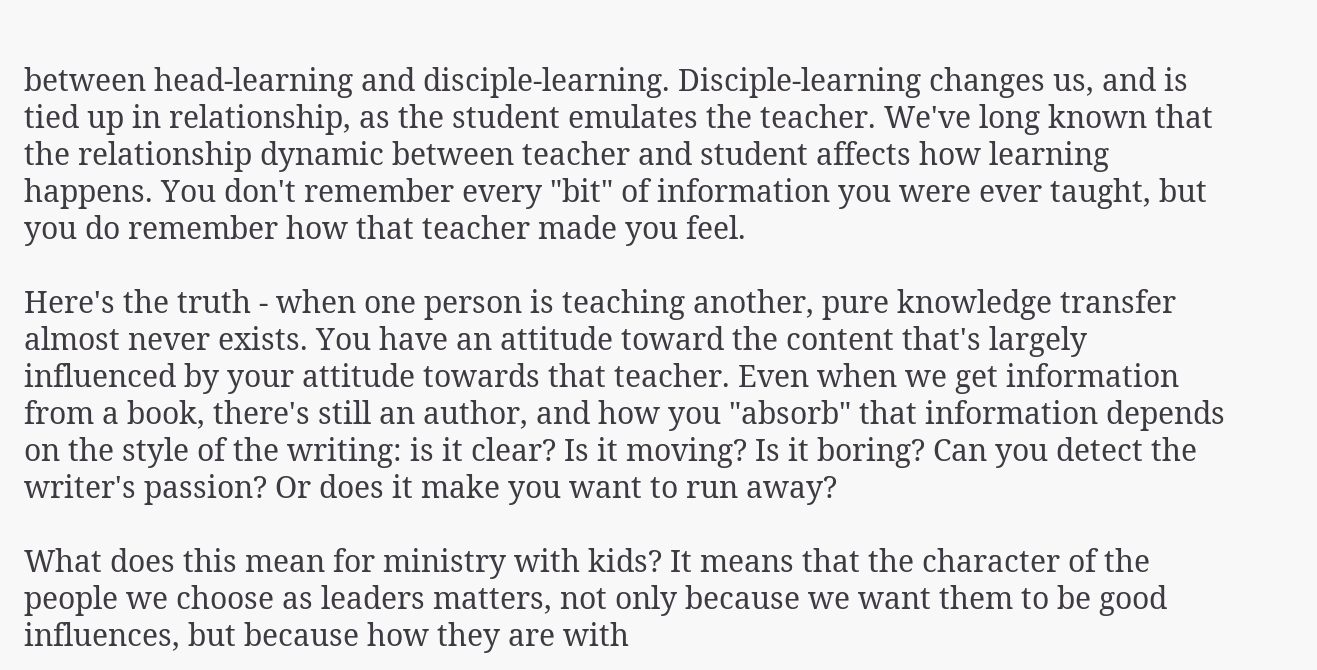between head-learning and disciple-learning. Disciple-learning changes us, and is tied up in relationship, as the student emulates the teacher. We've long known that the relationship dynamic between teacher and student affects how learning happens. You don't remember every "bit" of information you were ever taught, but you do remember how that teacher made you feel.

Here's the truth - when one person is teaching another, pure knowledge transfer almost never exists. You have an attitude toward the content that's largely influenced by your attitude towards that teacher. Even when we get information from a book, there's still an author, and how you "absorb" that information depends on the style of the writing: is it clear? Is it moving? Is it boring? Can you detect the writer's passion? Or does it make you want to run away?

What does this mean for ministry with kids? It means that the character of the people we choose as leaders matters, not only because we want them to be good influences, but because how they are with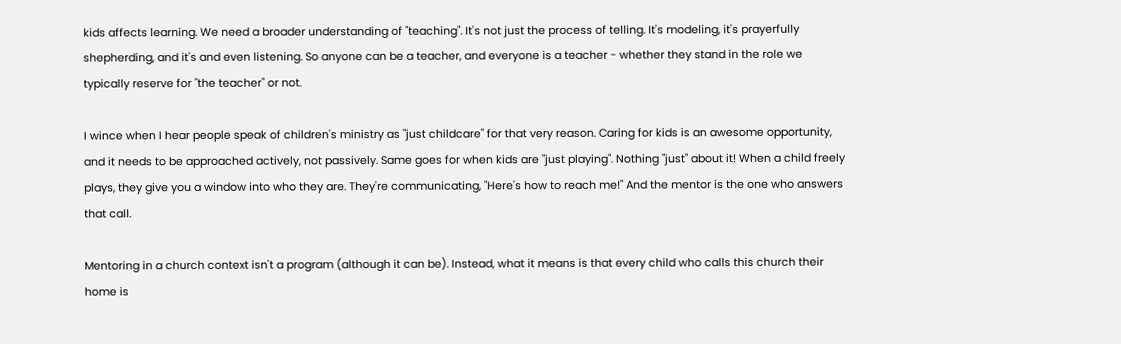kids affects learning. We need a broader understanding of "teaching". It's not just the process of telling. It's modeling, it's prayerfully shepherding, and it's and even listening. So anyone can be a teacher, and everyone is a teacher - whether they stand in the role we typically reserve for "the teacher" or not.

I wince when I hear people speak of children's ministry as "just childcare" for that very reason. Caring for kids is an awesome opportunity, and it needs to be approached actively, not passively. Same goes for when kids are "just playing". Nothing "just" about it! When a child freely plays, they give you a window into who they are. They're communicating, "Here's how to reach me!" And the mentor is the one who answers that call.

Mentoring in a church context isn't a program (although it can be). Instead, what it means is that every child who calls this church their home is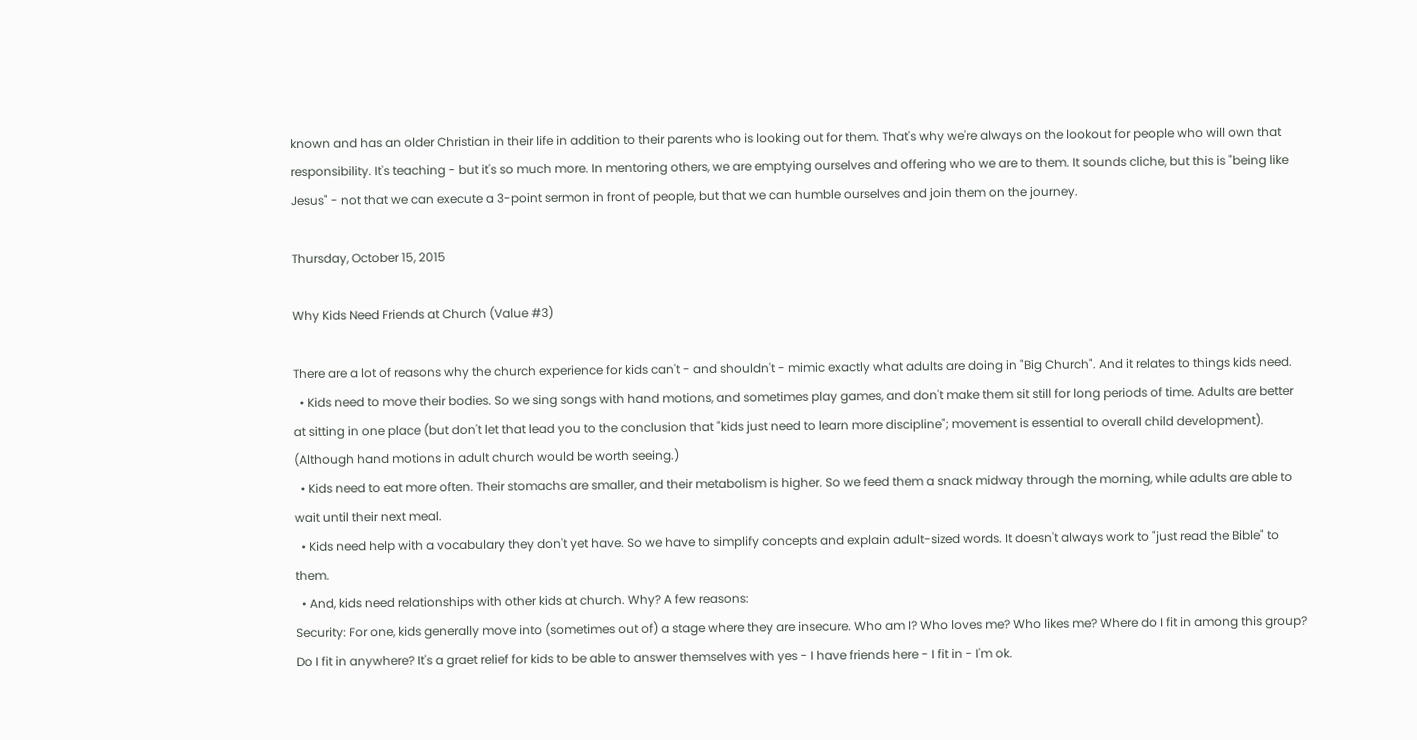known and has an older Christian in their life in addition to their parents who is looking out for them. That's why we're always on the lookout for people who will own that responsibility. It's teaching - but it's so much more. In mentoring others, we are emptying ourselves and offering who we are to them. It sounds cliche, but this is "being like Jesus" - not that we can execute a 3-point sermon in front of people, but that we can humble ourselves and join them on the journey.

Thursday, October 15, 2015

Why Kids Need Friends at Church (Value #3)

There are a lot of reasons why the church experience for kids can't - and shouldn't - mimic exactly what adults are doing in "Big Church". And it relates to things kids need.
  • Kids need to move their bodies. So we sing songs with hand motions, and sometimes play games, and don't make them sit still for long periods of time. Adults are better at sitting in one place (but don't let that lead you to the conclusion that "kids just need to learn more discipline"; movement is essential to overall child development). (Although hand motions in adult church would be worth seeing.)
  • Kids need to eat more often. Their stomachs are smaller, and their metabolism is higher. So we feed them a snack midway through the morning, while adults are able to wait until their next meal.
  • Kids need help with a vocabulary they don't yet have. So we have to simplify concepts and explain adult-sized words. It doesn't always work to "just read the Bible" to them.
  • And, kids need relationships with other kids at church. Why? A few reasons:
Security: For one, kids generally move into (sometimes out of) a stage where they are insecure. Who am I? Who loves me? Who likes me? Where do I fit in among this group? Do I fit in anywhere? It's a graet relief for kids to be able to answer themselves with yes - I have friends here - I fit in - I'm ok.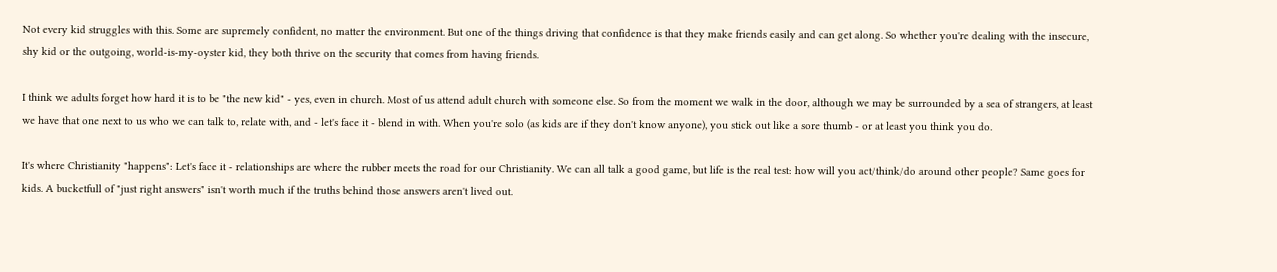Not every kid struggles with this. Some are supremely confident, no matter the environment. But one of the things driving that confidence is that they make friends easily and can get along. So whether you're dealing with the insecure, shy kid or the outgoing, world-is-my-oyster kid, they both thrive on the security that comes from having friends.

I think we adults forget how hard it is to be "the new kid" - yes, even in church. Most of us attend adult church with someone else. So from the moment we walk in the door, although we may be surrounded by a sea of strangers, at least we have that one next to us who we can talk to, relate with, and - let's face it - blend in with. When you're solo (as kids are if they don't know anyone), you stick out like a sore thumb - or at least you think you do.

It's where Christianity "happens": Let's face it - relationships are where the rubber meets the road for our Christianity. We can all talk a good game, but life is the real test: how will you act/think/do around other people? Same goes for kids. A bucketfull of "just right answers" isn't worth much if the truths behind those answers aren't lived out.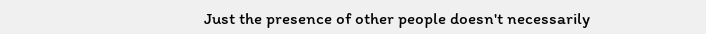Just the presence of other people doesn't necessarily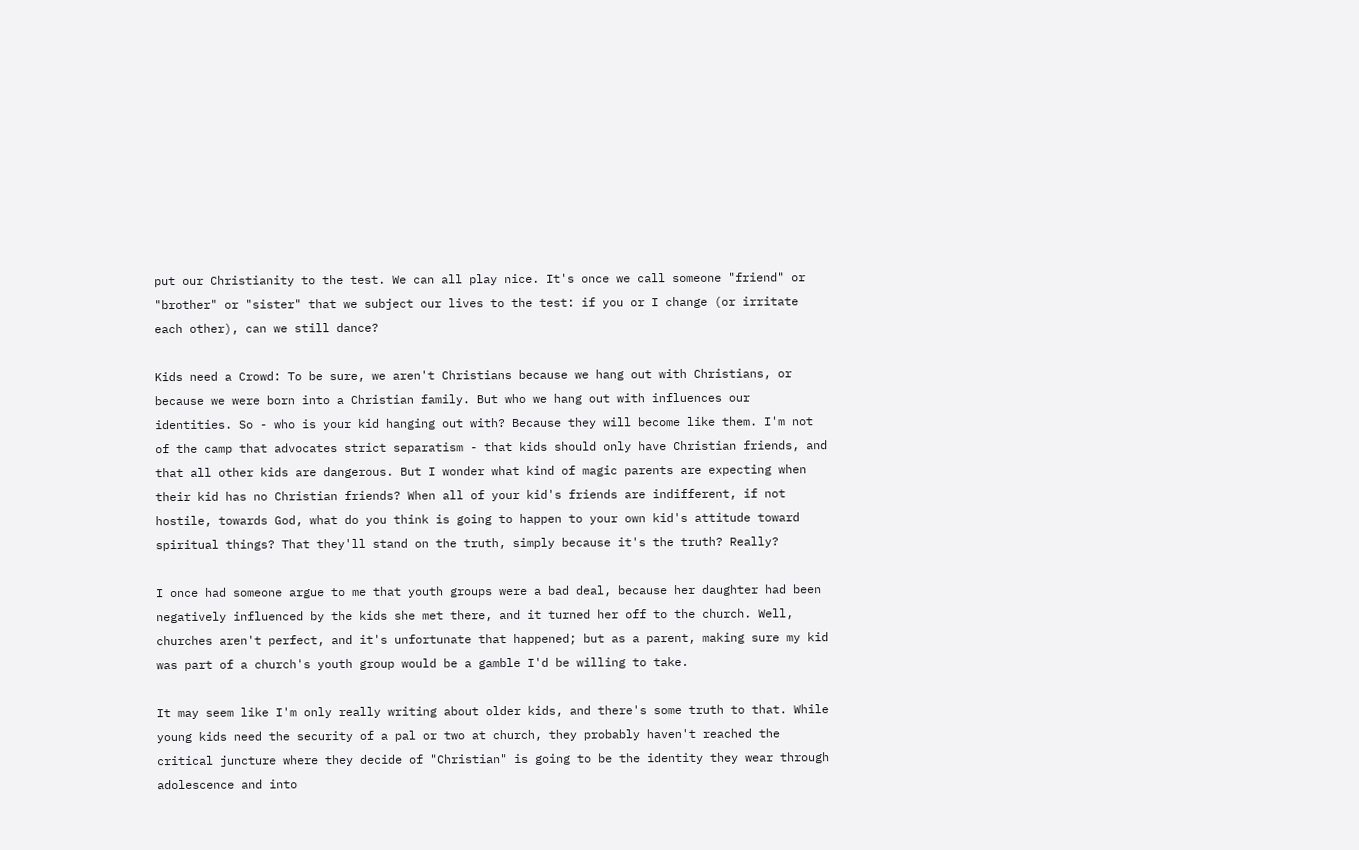put our Christianity to the test. We can all play nice. It's once we call someone "friend" or "brother" or "sister" that we subject our lives to the test: if you or I change (or irritate each other), can we still dance?

Kids need a Crowd: To be sure, we aren't Christians because we hang out with Christians, or because we were born into a Christian family. But who we hang out with influences our identities. So - who is your kid hanging out with? Because they will become like them. I'm not of the camp that advocates strict separatism - that kids should only have Christian friends, and that all other kids are dangerous. But I wonder what kind of magic parents are expecting when their kid has no Christian friends? When all of your kid's friends are indifferent, if not hostile, towards God, what do you think is going to happen to your own kid's attitude toward spiritual things? That they'll stand on the truth, simply because it's the truth? Really?

I once had someone argue to me that youth groups were a bad deal, because her daughter had been negatively influenced by the kids she met there, and it turned her off to the church. Well, churches aren't perfect, and it's unfortunate that happened; but as a parent, making sure my kid was part of a church's youth group would be a gamble I'd be willing to take.

It may seem like I'm only really writing about older kids, and there's some truth to that. While young kids need the security of a pal or two at church, they probably haven't reached the critical juncture where they decide of "Christian" is going to be the identity they wear through adolescence and into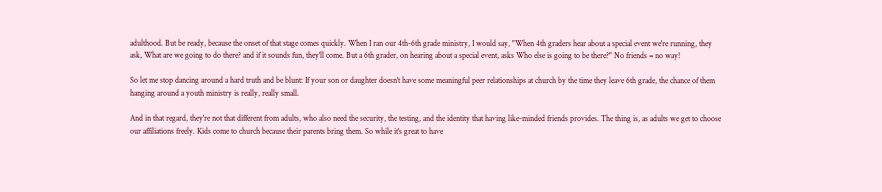adulthood. But be ready, because the onset of that stage comes quickly. When I ran our 4th-6th grade ministry, I would say, "When 4th graders hear about a special event we're running, they ask, What are we going to do there? and if it sounds fun, they'll come. But a 6th grader, on hearing about a special event, asks Who else is going to be there?" No friends = no way!

So let me stop dancing around a hard truth and be blunt: If your son or daughter doesn't have some meaningful peer relationships at church by the time they leave 6th grade, the chance of them hanging around a youth ministry is really, really small.

And in that regard, they're not that different from adults, who also need the security, the testing, and the identity that having like-minded friends provides. The thing is, as adults we get to choose our affiliations freely. Kids come to church because their parents bring them. So while it's great to have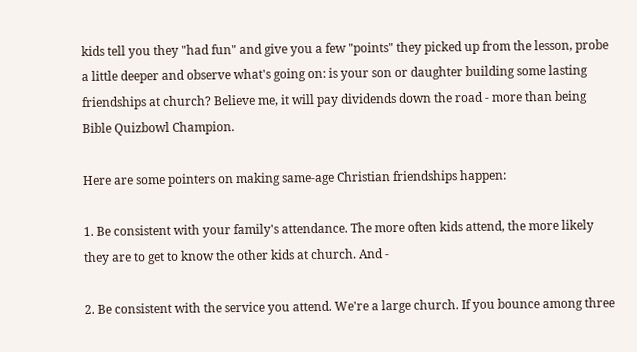kids tell you they "had fun" and give you a few "points" they picked up from the lesson, probe a little deeper and observe what's going on: is your son or daughter building some lasting friendships at church? Believe me, it will pay dividends down the road - more than being Bible Quizbowl Champion.

Here are some pointers on making same-age Christian friendships happen:

1. Be consistent with your family's attendance. The more often kids attend, the more likely they are to get to know the other kids at church. And -

2. Be consistent with the service you attend. We're a large church. If you bounce among three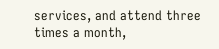services, and attend three times a month,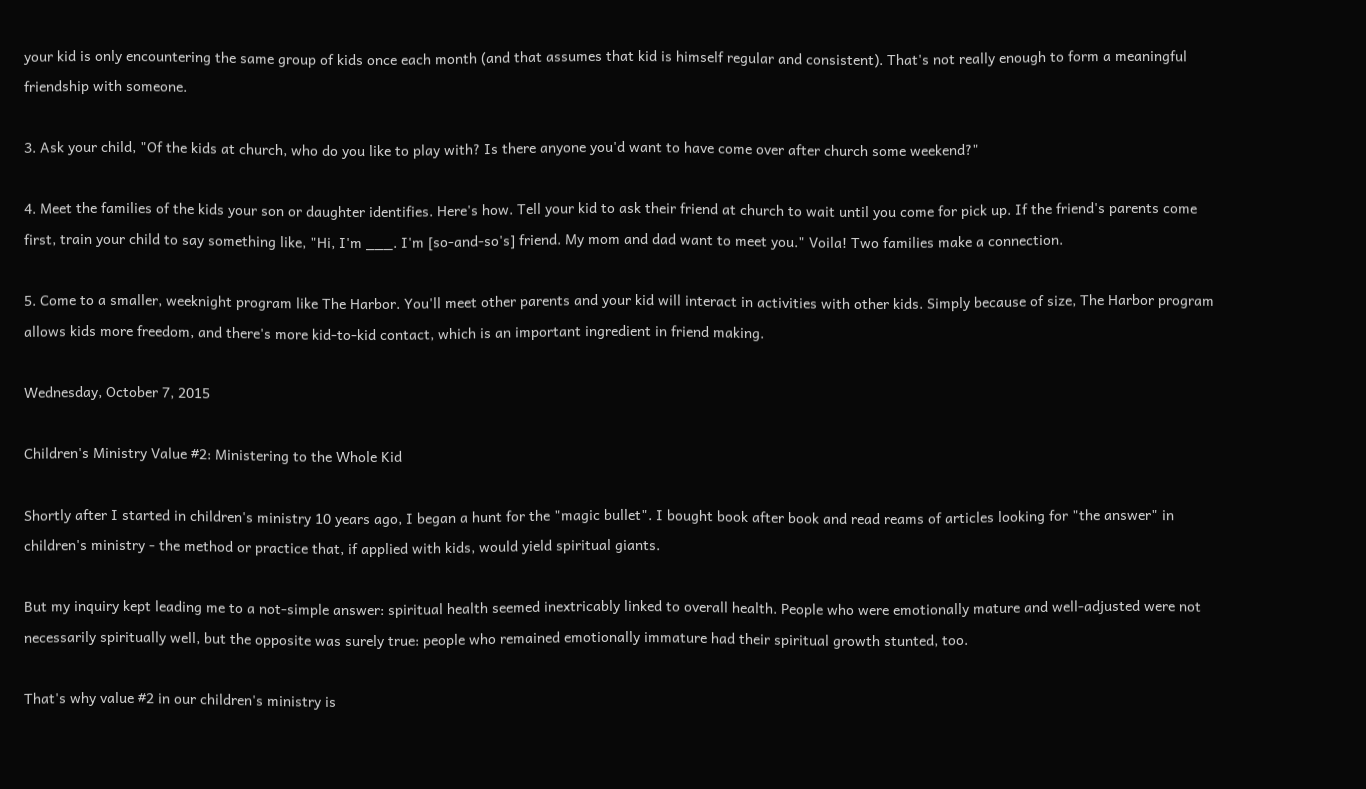your kid is only encountering the same group of kids once each month (and that assumes that kid is himself regular and consistent). That's not really enough to form a meaningful friendship with someone.

3. Ask your child, "Of the kids at church, who do you like to play with? Is there anyone you'd want to have come over after church some weekend?"

4. Meet the families of the kids your son or daughter identifies. Here's how. Tell your kid to ask their friend at church to wait until you come for pick up. If the friend's parents come first, train your child to say something like, "Hi, I'm ___. I'm [so-and-so's] friend. My mom and dad want to meet you." Voila! Two families make a connection.

5. Come to a smaller, weeknight program like The Harbor. You'll meet other parents and your kid will interact in activities with other kids. Simply because of size, The Harbor program allows kids more freedom, and there's more kid-to-kid contact, which is an important ingredient in friend making.

Wednesday, October 7, 2015

Children's Ministry Value #2: Ministering to the Whole Kid

Shortly after I started in children's ministry 10 years ago, I began a hunt for the "magic bullet". I bought book after book and read reams of articles looking for "the answer" in children's ministry - the method or practice that, if applied with kids, would yield spiritual giants.

But my inquiry kept leading me to a not-simple answer: spiritual health seemed inextricably linked to overall health. People who were emotionally mature and well-adjusted were not necessarily spiritually well, but the opposite was surely true: people who remained emotionally immature had their spiritual growth stunted, too.

That's why value #2 in our children's ministry is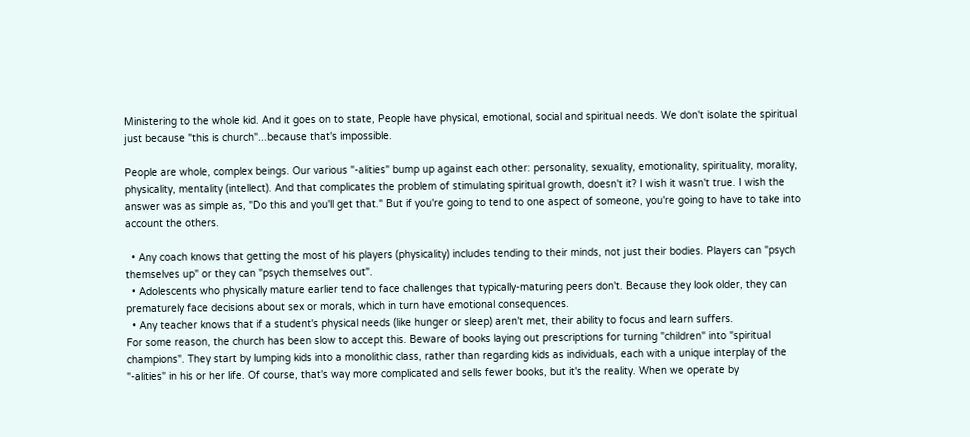Ministering to the whole kid. And it goes on to state, People have physical, emotional, social and spiritual needs. We don't isolate the spiritual just because "this is church"...because that's impossible.

People are whole, complex beings. Our various "-alities" bump up against each other: personality, sexuality, emotionality, spirituality, morality, physicality, mentality (intellect). And that complicates the problem of stimulating spiritual growth, doesn't it? I wish it wasn't true. I wish the answer was as simple as, "Do this and you'll get that." But if you're going to tend to one aspect of someone, you're going to have to take into account the others.

  • Any coach knows that getting the most of his players (physicality) includes tending to their minds, not just their bodies. Players can "psych themselves up" or they can "psych themselves out".
  • Adolescents who physically mature earlier tend to face challenges that typically-maturing peers don't. Because they look older, they can prematurely face decisions about sex or morals, which in turn have emotional consequences.
  • Any teacher knows that if a student's physical needs (like hunger or sleep) aren't met, their ability to focus and learn suffers.
For some reason, the church has been slow to accept this. Beware of books laying out prescriptions for turning "children" into "spiritual champions". They start by lumping kids into a monolithic class, rather than regarding kids as individuals, each with a unique interplay of the "-alities" in his or her life. Of course, that's way more complicated and sells fewer books, but it's the reality. When we operate by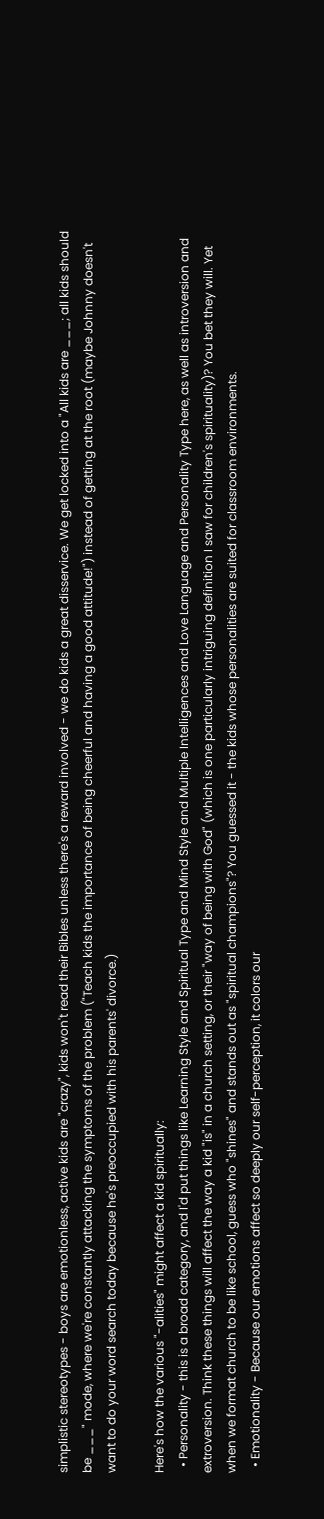simplistic stereotypes - boys are emotionless, active kids are "crazy", kids won't read their Bibles unless there's a reward involved - we do kids a great disservice. We get locked into a "All kids are ___; all kids should be ___" mode, where we're constantly attacking the symptoms of the problem ("Teach kids the importance of being cheerful and having a good attitude!") instead of getting at the root (maybe Johnny doesn't want to do your word search today because he's preoccupied with his parents' divorce.)

Here's how the various "-alities" might affect a kid spiritually:
  • Personality - this is a broad category, and I'd put things like Learning Style and Spiritual Type and Mind Style and Multiple Intelligences and Love Language and Personality Type here, as well as introversion and extroversion. Think these things will affect the way a kid "is" in a church setting, or their "way of being with God" (which is one particularly intriguing definition I saw for children's spirituality)? You bet they will. Yet when we format church to be like school, guess who "shines" and stands out as "spiritual champions"? You guessed it - the kids whose personalities are suited for classroom environments.
  • Emotionality - Because our emotions affect so deeply our self-perception, it colors our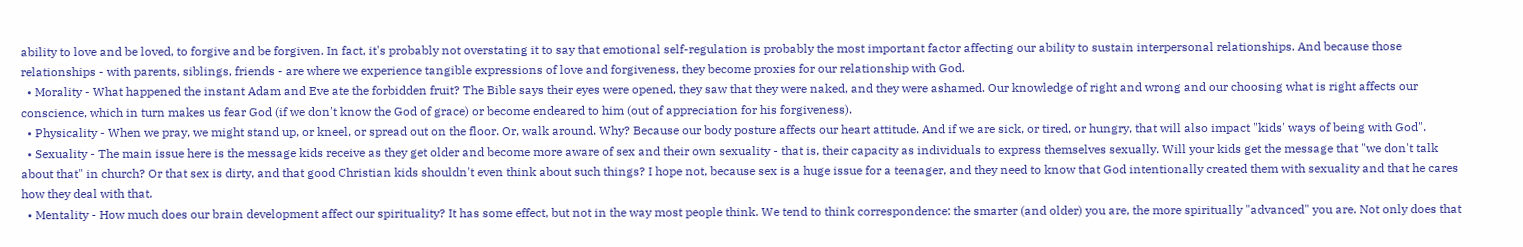ability to love and be loved, to forgive and be forgiven. In fact, it's probably not overstating it to say that emotional self-regulation is probably the most important factor affecting our ability to sustain interpersonal relationships. And because those relationships - with parents, siblings, friends - are where we experience tangible expressions of love and forgiveness, they become proxies for our relationship with God.
  • Morality - What happened the instant Adam and Eve ate the forbidden fruit? The Bible says their eyes were opened, they saw that they were naked, and they were ashamed. Our knowledge of right and wrong and our choosing what is right affects our conscience, which in turn makes us fear God (if we don't know the God of grace) or become endeared to him (out of appreciation for his forgiveness).
  • Physicality - When we pray, we might stand up, or kneel, or spread out on the floor. Or, walk around. Why? Because our body posture affects our heart attitude. And if we are sick, or tired, or hungry, that will also impact "kids' ways of being with God".
  • Sexuality - The main issue here is the message kids receive as they get older and become more aware of sex and their own sexuality - that is, their capacity as individuals to express themselves sexually. Will your kids get the message that "we don't talk about that" in church? Or that sex is dirty, and that good Christian kids shouldn't even think about such things? I hope not, because sex is a huge issue for a teenager, and they need to know that God intentionally created them with sexuality and that he cares how they deal with that.
  • Mentality - How much does our brain development affect our spirituality? It has some effect, but not in the way most people think. We tend to think correspondence: the smarter (and older) you are, the more spiritually "advanced" you are. Not only does that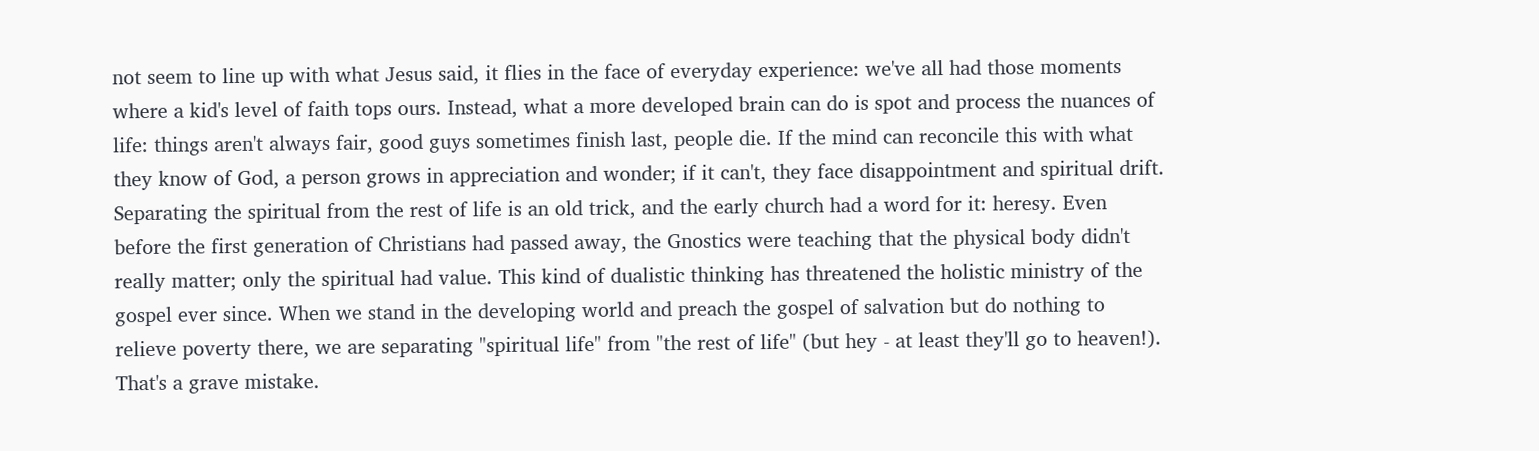not seem to line up with what Jesus said, it flies in the face of everyday experience: we've all had those moments where a kid's level of faith tops ours. Instead, what a more developed brain can do is spot and process the nuances of life: things aren't always fair, good guys sometimes finish last, people die. If the mind can reconcile this with what they know of God, a person grows in appreciation and wonder; if it can't, they face disappointment and spiritual drift.
Separating the spiritual from the rest of life is an old trick, and the early church had a word for it: heresy. Even before the first generation of Christians had passed away, the Gnostics were teaching that the physical body didn't really matter; only the spiritual had value. This kind of dualistic thinking has threatened the holistic ministry of the gospel ever since. When we stand in the developing world and preach the gospel of salvation but do nothing to relieve poverty there, we are separating "spiritual life" from "the rest of life" (but hey - at least they'll go to heaven!). That's a grave mistake.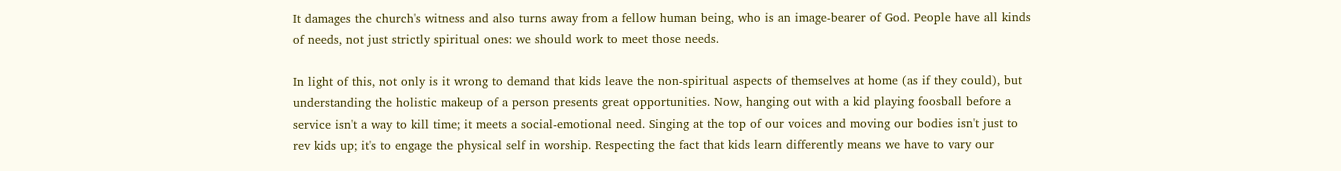It damages the church's witness and also turns away from a fellow human being, who is an image-bearer of God. People have all kinds of needs, not just strictly spiritual ones: we should work to meet those needs.

In light of this, not only is it wrong to demand that kids leave the non-spiritual aspects of themselves at home (as if they could), but understanding the holistic makeup of a person presents great opportunities. Now, hanging out with a kid playing foosball before a service isn't a way to kill time; it meets a social-emotional need. Singing at the top of our voices and moving our bodies isn't just to rev kids up; it's to engage the physical self in worship. Respecting the fact that kids learn differently means we have to vary our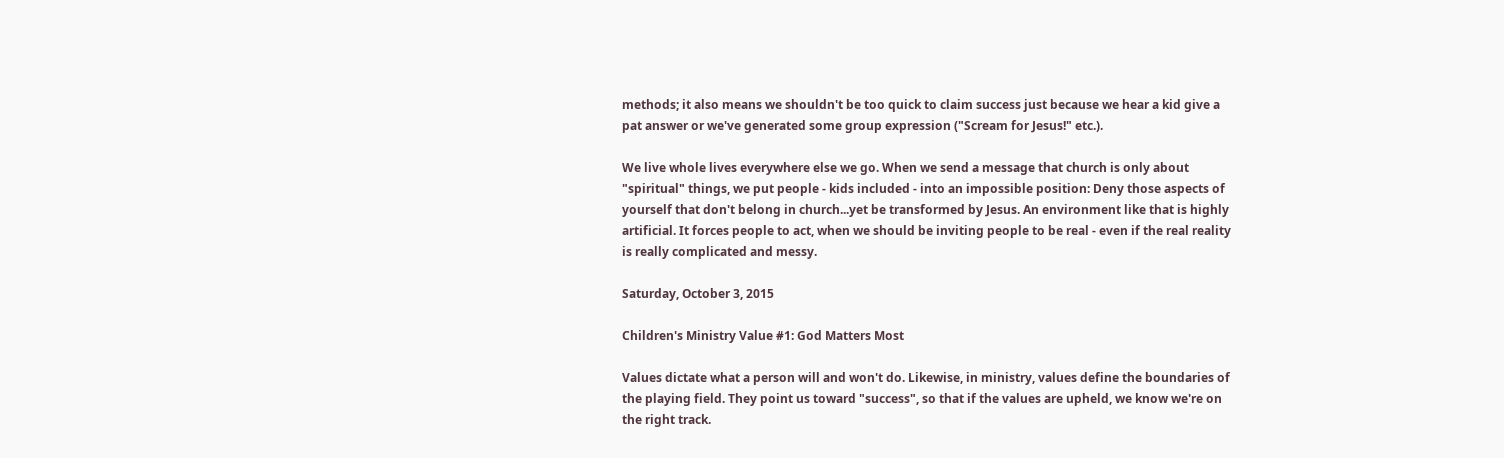methods; it also means we shouldn't be too quick to claim success just because we hear a kid give a pat answer or we've generated some group expression ("Scream for Jesus!" etc.).

We live whole lives everywhere else we go. When we send a message that church is only about "spiritual" things, we put people - kids included - into an impossible position: Deny those aspects of yourself that don't belong in church...yet be transformed by Jesus. An environment like that is highly artificial. It forces people to act, when we should be inviting people to be real - even if the real reality is really complicated and messy.

Saturday, October 3, 2015

Children's Ministry Value #1: God Matters Most

Values dictate what a person will and won't do. Likewise, in ministry, values define the boundaries of the playing field. They point us toward "success", so that if the values are upheld, we know we're on the right track.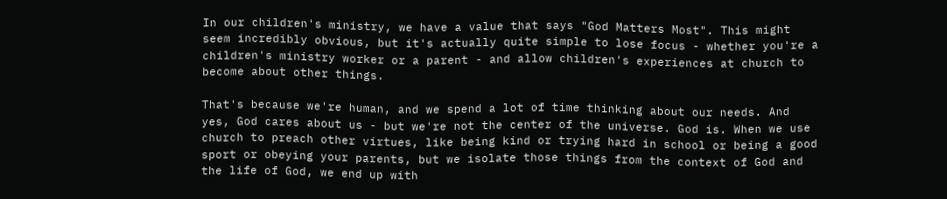In our children's ministry, we have a value that says "God Matters Most". This might seem incredibly obvious, but it's actually quite simple to lose focus - whether you're a children's ministry worker or a parent - and allow children's experiences at church to become about other things.

That's because we're human, and we spend a lot of time thinking about our needs. And yes, God cares about us - but we're not the center of the universe. God is. When we use church to preach other virtues, like being kind or trying hard in school or being a good sport or obeying your parents, but we isolate those things from the context of God and the life of God, we end up with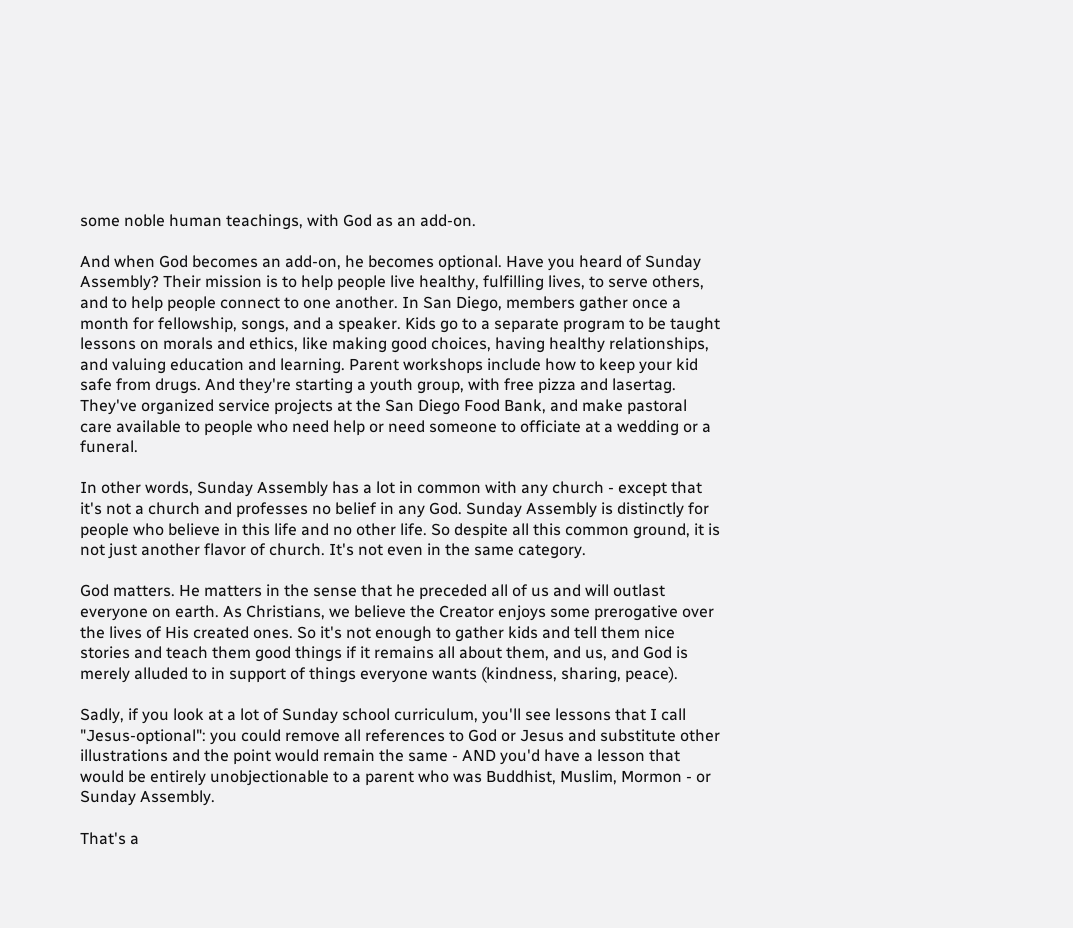some noble human teachings, with God as an add-on.

And when God becomes an add-on, he becomes optional. Have you heard of Sunday Assembly? Their mission is to help people live healthy, fulfilling lives, to serve others, and to help people connect to one another. In San Diego, members gather once a month for fellowship, songs, and a speaker. Kids go to a separate program to be taught lessons on morals and ethics, like making good choices, having healthy relationships, and valuing education and learning. Parent workshops include how to keep your kid safe from drugs. And they're starting a youth group, with free pizza and lasertag. They've organized service projects at the San Diego Food Bank, and make pastoral care available to people who need help or need someone to officiate at a wedding or a funeral.

In other words, Sunday Assembly has a lot in common with any church - except that it's not a church and professes no belief in any God. Sunday Assembly is distinctly for people who believe in this life and no other life. So despite all this common ground, it is not just another flavor of church. It's not even in the same category.

God matters. He matters in the sense that he preceded all of us and will outlast everyone on earth. As Christians, we believe the Creator enjoys some prerogative over the lives of His created ones. So it's not enough to gather kids and tell them nice stories and teach them good things if it remains all about them, and us, and God is merely alluded to in support of things everyone wants (kindness, sharing, peace).

Sadly, if you look at a lot of Sunday school curriculum, you'll see lessons that I call "Jesus-optional": you could remove all references to God or Jesus and substitute other illustrations and the point would remain the same - AND you'd have a lesson that would be entirely unobjectionable to a parent who was Buddhist, Muslim, Mormon - or Sunday Assembly.

That's a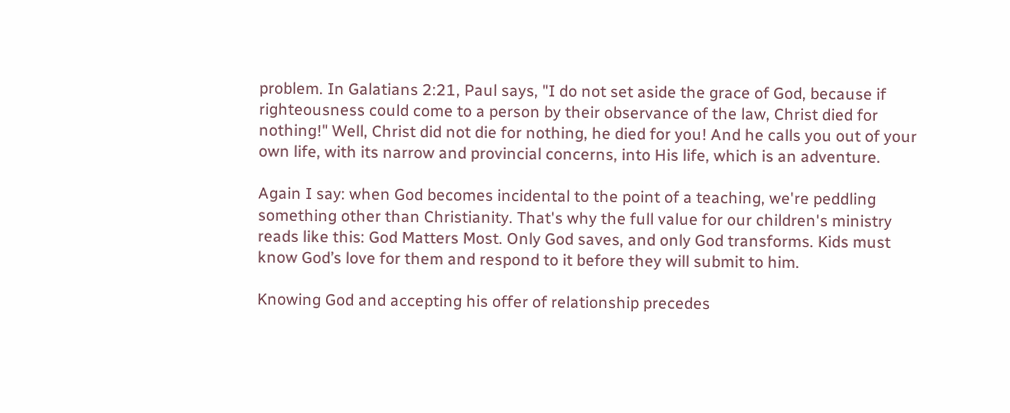problem. In Galatians 2:21, Paul says, "I do not set aside the grace of God, because if righteousness could come to a person by their observance of the law, Christ died for nothing!" Well, Christ did not die for nothing, he died for you! And he calls you out of your own life, with its narrow and provincial concerns, into His life, which is an adventure.

Again I say: when God becomes incidental to the point of a teaching, we're peddling something other than Christianity. That's why the full value for our children's ministry reads like this: God Matters Most. Only God saves, and only God transforms. Kids must know God’s love for them and respond to it before they will submit to him.

Knowing God and accepting his offer of relationship precedes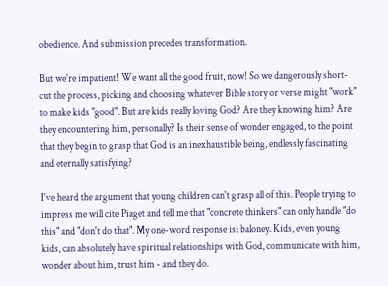obedience. And submission precedes transformation.

But we're impatient! We want all the good fruit, now! So we dangerously short-cut the process, picking and choosing whatever Bible story or verse might "work" to make kids "good". But are kids really loving God? Are they knowing him? Are they encountering him, personally? Is their sense of wonder engaged, to the point that they begin to grasp that God is an inexhaustible being, endlessly fascinating and eternally satisfying?

I've heard the argument that young children can't grasp all of this. People trying to impress me will cite Piaget and tell me that "concrete thinkers" can only handle "do this" and "don't do that". My one-word response is: baloney. Kids, even young kids, can absolutely have spiritual relationships with God, communicate with him, wonder about him, trust him - and they do.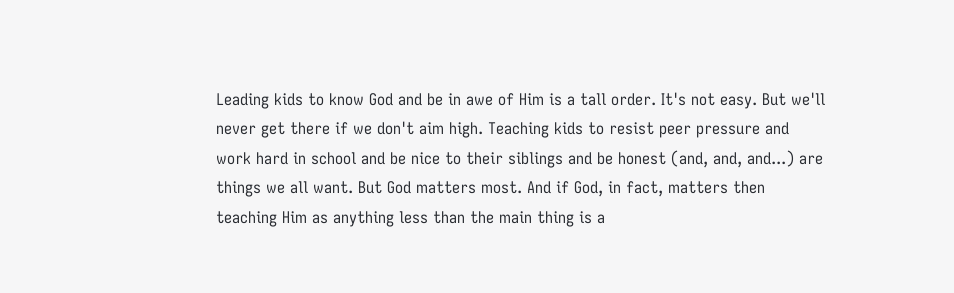Leading kids to know God and be in awe of Him is a tall order. It's not easy. But we'll never get there if we don't aim high. Teaching kids to resist peer pressure and work hard in school and be nice to their siblings and be honest (and, and, and...) are things we all want. But God matters most. And if God, in fact, matters then teaching Him as anything less than the main thing is a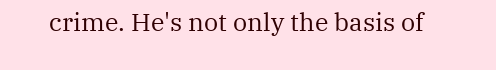crime. He's not only the basis of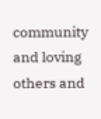community and loving others and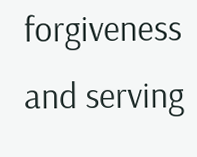forgiveness and serving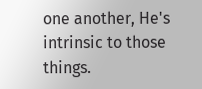one another, He's intrinsic to those things.